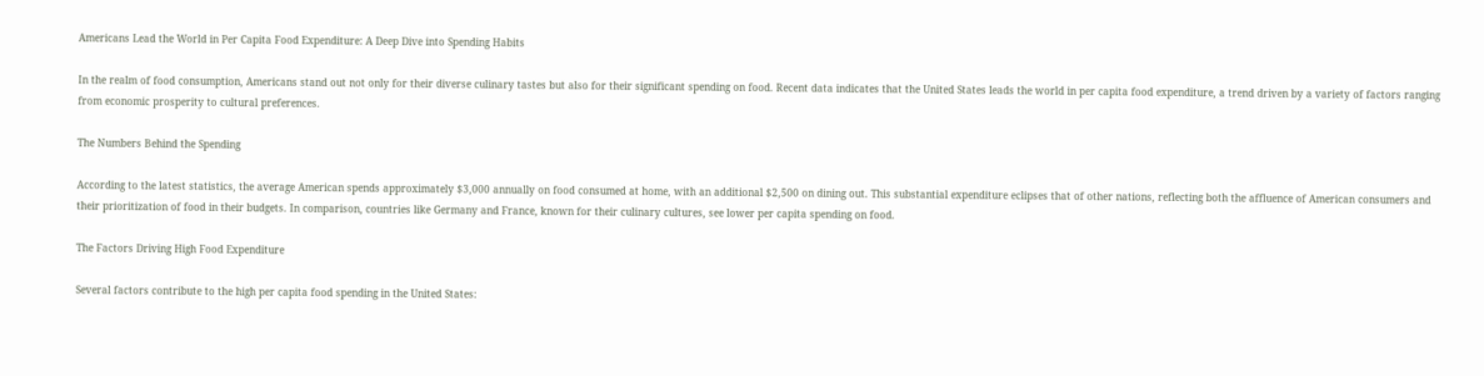Americans Lead the World in Per Capita Food Expenditure: A Deep Dive into Spending Habits

In the realm of food consumption, Americans stand out not only for their diverse culinary tastes but also for their significant spending on food. Recent data indicates that the United States leads the world in per capita food expenditure, a trend driven by a variety of factors ranging from economic prosperity to cultural preferences.

The Numbers Behind the Spending

According to the latest statistics, the average American spends approximately $3,000 annually on food consumed at home, with an additional $2,500 on dining out. This substantial expenditure eclipses that of other nations, reflecting both the affluence of American consumers and their prioritization of food in their budgets. In comparison, countries like Germany and France, known for their culinary cultures, see lower per capita spending on food.

The Factors Driving High Food Expenditure

Several factors contribute to the high per capita food spending in the United States: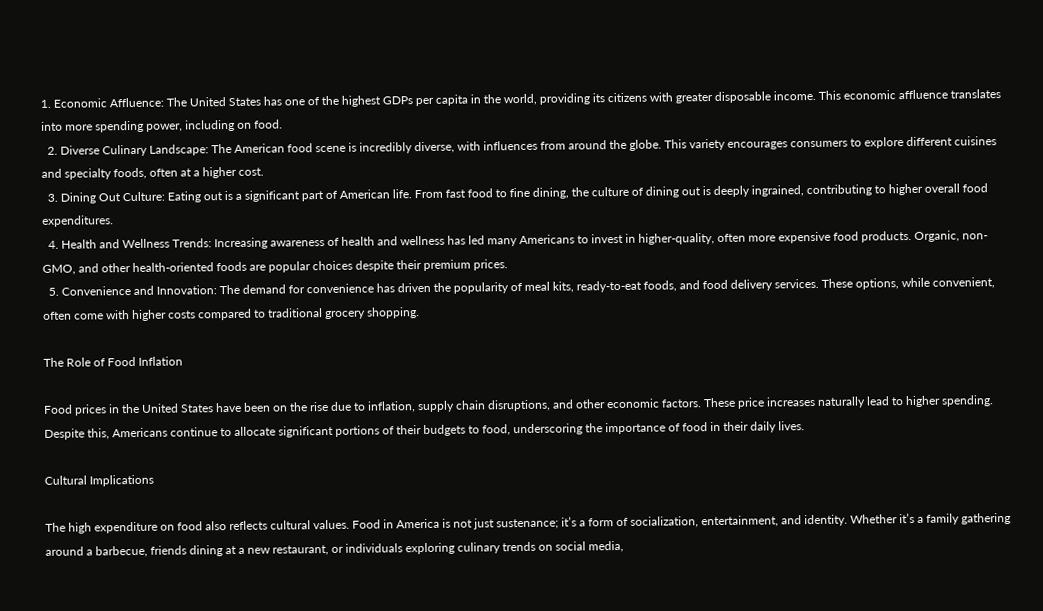1. Economic Affluence: The United States has one of the highest GDPs per capita in the world, providing its citizens with greater disposable income. This economic affluence translates into more spending power, including on food.
  2. Diverse Culinary Landscape: The American food scene is incredibly diverse, with influences from around the globe. This variety encourages consumers to explore different cuisines and specialty foods, often at a higher cost.
  3. Dining Out Culture: Eating out is a significant part of American life. From fast food to fine dining, the culture of dining out is deeply ingrained, contributing to higher overall food expenditures.
  4. Health and Wellness Trends: Increasing awareness of health and wellness has led many Americans to invest in higher-quality, often more expensive food products. Organic, non-GMO, and other health-oriented foods are popular choices despite their premium prices.
  5. Convenience and Innovation: The demand for convenience has driven the popularity of meal kits, ready-to-eat foods, and food delivery services. These options, while convenient, often come with higher costs compared to traditional grocery shopping.

The Role of Food Inflation

Food prices in the United States have been on the rise due to inflation, supply chain disruptions, and other economic factors. These price increases naturally lead to higher spending. Despite this, Americans continue to allocate significant portions of their budgets to food, underscoring the importance of food in their daily lives.

Cultural Implications

The high expenditure on food also reflects cultural values. Food in America is not just sustenance; it’s a form of socialization, entertainment, and identity. Whether it’s a family gathering around a barbecue, friends dining at a new restaurant, or individuals exploring culinary trends on social media,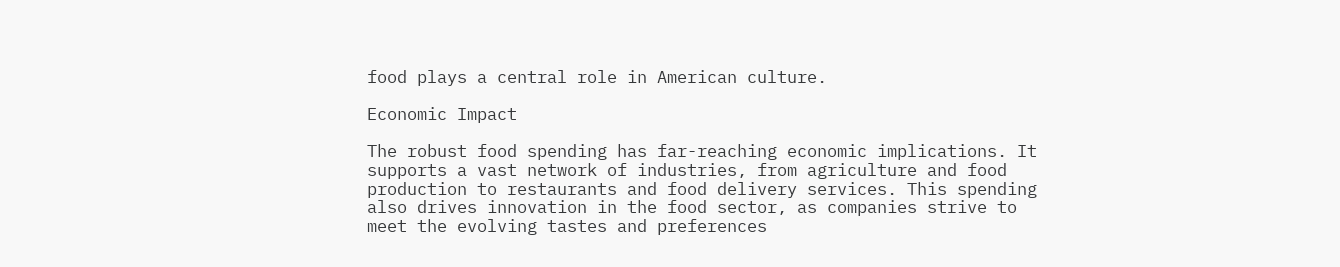food plays a central role in American culture.

Economic Impact

The robust food spending has far-reaching economic implications. It supports a vast network of industries, from agriculture and food production to restaurants and food delivery services. This spending also drives innovation in the food sector, as companies strive to meet the evolving tastes and preferences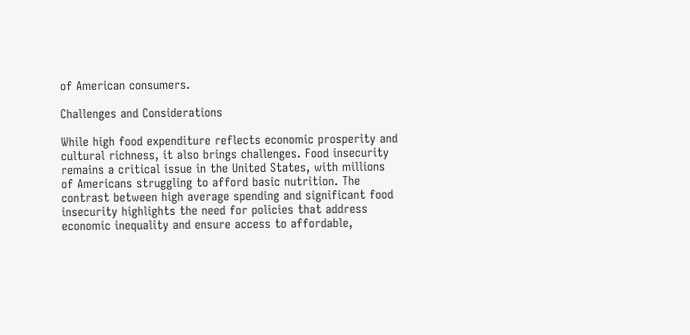of American consumers.

Challenges and Considerations

While high food expenditure reflects economic prosperity and cultural richness, it also brings challenges. Food insecurity remains a critical issue in the United States, with millions of Americans struggling to afford basic nutrition. The contrast between high average spending and significant food insecurity highlights the need for policies that address economic inequality and ensure access to affordable,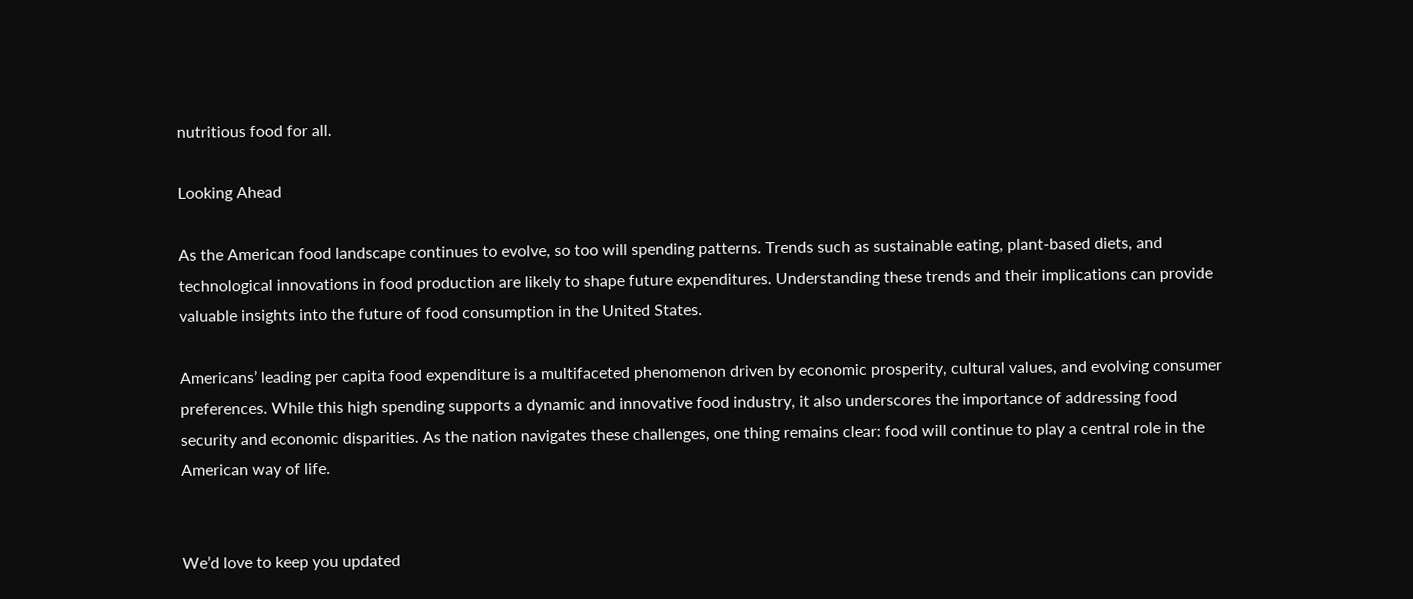nutritious food for all.

Looking Ahead

As the American food landscape continues to evolve, so too will spending patterns. Trends such as sustainable eating, plant-based diets, and technological innovations in food production are likely to shape future expenditures. Understanding these trends and their implications can provide valuable insights into the future of food consumption in the United States.

Americans’ leading per capita food expenditure is a multifaceted phenomenon driven by economic prosperity, cultural values, and evolving consumer preferences. While this high spending supports a dynamic and innovative food industry, it also underscores the importance of addressing food security and economic disparities. As the nation navigates these challenges, one thing remains clear: food will continue to play a central role in the American way of life.


We’d love to keep you updated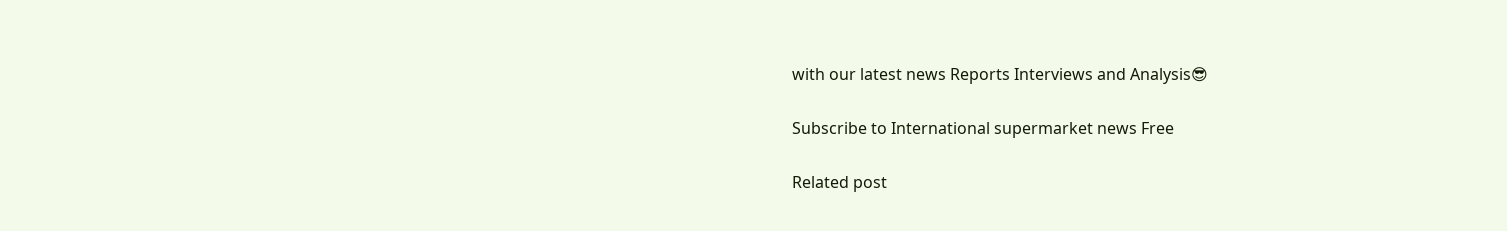with our latest news Reports Interviews and Analysis😎

Subscribe to International supermarket news Free

Related post